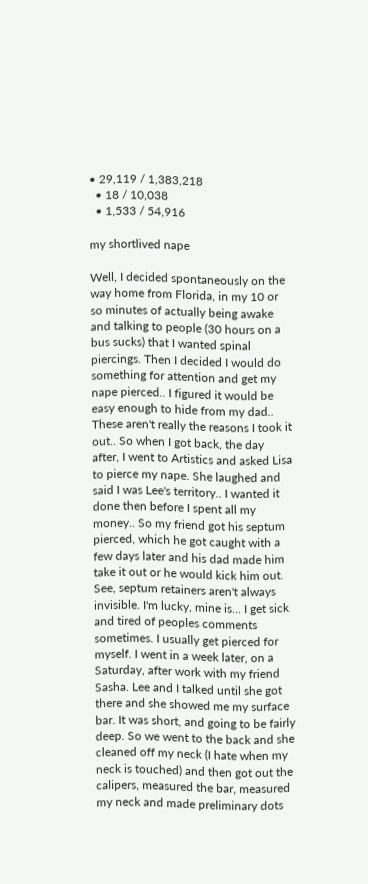• 29,119 / 1,383,218
  • 18 / 10,038
  • 1,533 / 54,916

my shortlived nape

Well, I decided spontaneously on the way home from Florida, in my 10 or so minutes of actually being awake and talking to people (30 hours on a bus sucks) that I wanted spinal piercings. Then I decided I would do something for attention and get my nape pierced.. I figured it would be easy enough to hide from my dad.. These aren't really the reasons I took it out.. So when I got back, the day after, I went to Artistics and asked Lisa to pierce my nape. She laughed and said I was Lee's territory.. I wanted it done then before I spent all my money.. So my friend got his septum pierced, which he got caught with a few days later and his dad made him take it out or he would kick him out. See, septum retainers aren't always invisible. I'm lucky, mine is... I get sick and tired of peoples comments sometimes. I usually get pierced for myself. I went in a week later, on a Saturday, after work with my friend Sasha. Lee and I talked until she got there and she showed me my surface bar. It was short, and going to be fairly deep. So we went to the back and she cleaned off my neck (I hate when my neck is touched) and then got out the calipers, measured the bar, measured my neck and made preliminary dots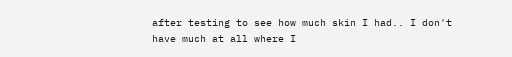after testing to see how much skin I had.. I don't have much at all where I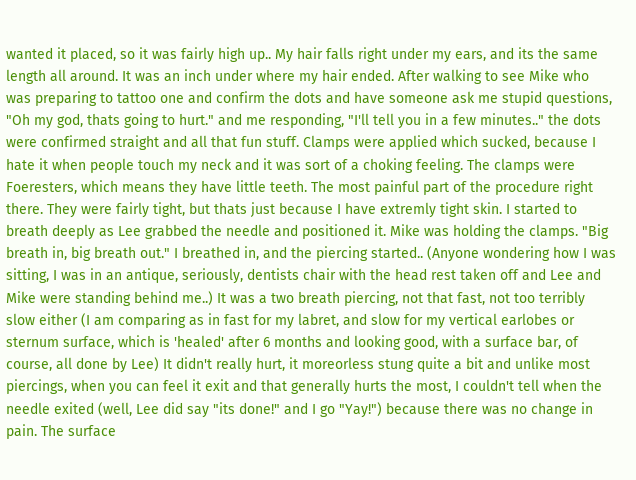wanted it placed, so it was fairly high up.. My hair falls right under my ears, and its the same length all around. It was an inch under where my hair ended. After walking to see Mike who was preparing to tattoo one and confirm the dots and have someone ask me stupid questions, "Oh my god, thats going to hurt." and me responding, "I'll tell you in a few minutes.." the dots were confirmed straight and all that fun stuff. Clamps were applied which sucked, because I hate it when people touch my neck and it was sort of a choking feeling. The clamps were Foeresters, which means they have little teeth. The most painful part of the procedure right there. They were fairly tight, but thats just because I have extremly tight skin. I started to breath deeply as Lee grabbed the needle and positioned it. Mike was holding the clamps. "Big breath in, big breath out." I breathed in, and the piercing started.. (Anyone wondering how I was sitting, I was in an antique, seriously, dentists chair with the head rest taken off and Lee and Mike were standing behind me..) It was a two breath piercing, not that fast, not too terribly slow either (I am comparing as in fast for my labret, and slow for my vertical earlobes or sternum surface, which is 'healed' after 6 months and looking good, with a surface bar, of course, all done by Lee) It didn't really hurt, it moreorless stung quite a bit and unlike most piercings, when you can feel it exit and that generally hurts the most, I couldn't tell when the needle exited (well, Lee did say "its done!" and I go "Yay!") because there was no change in pain. The surface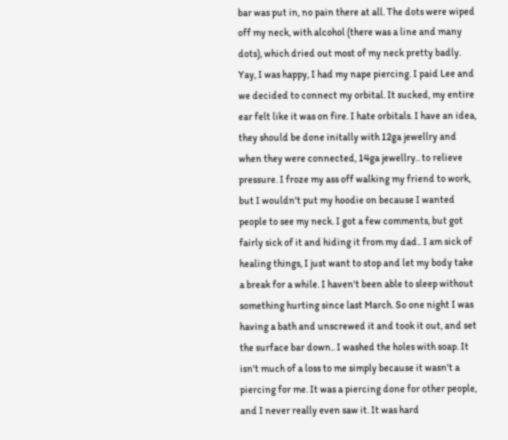bar was put in, no pain there at all. The dots were wiped off my neck, with alcohol (there was a line and many dots), which dried out most of my neck pretty badly. Yay, I was happy, I had my nape piercing. I paid Lee and we decided to connect my orbital. It sucked, my entire ear felt like it was on fire. I hate orbitals. I have an idea, they should be done initally with 12ga jewellry and when they were connected, 14ga jewellry.. to relieve pressure. I froze my ass off walking my friend to work, but I wouldn't put my hoodie on because I wanted people to see my neck. I got a few comments, but got fairly sick of it and hiding it from my dad.. I am sick of healing things, I just want to stop and let my body take a break for a while. I haven't been able to sleep without something hurting since last March. So one night I was having a bath and unscrewed it and took it out, and set the surface bar down.. I washed the holes with soap. It isn't much of a loss to me simply because it wasn't a piercing for me. It was a piercing done for other people, and I never really even saw it. It was hard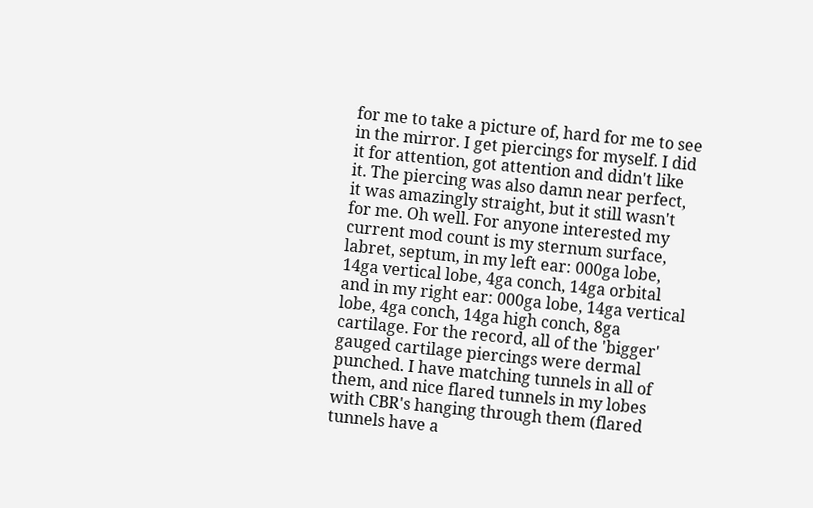for me to take a picture of, hard for me to see in the mirror. I get piercings for myself. I did it for attention, got attention and didn't like it. The piercing was also damn near perfect, it was amazingly straight, but it still wasn't for me. Oh well. For anyone interested my current mod count is my sternum surface, labret, septum, in my left ear: 000ga lobe, 14ga vertical lobe, 4ga conch, 14ga orbital and in my right ear: 000ga lobe, 14ga vertical lobe, 4ga conch, 14ga high conch, 8ga cartilage. For the record, all of the 'bigger' gauged cartilage piercings were dermal punched. I have matching tunnels in all of them, and nice flared tunnels in my lobes with CBR's hanging through them (flared tunnels have a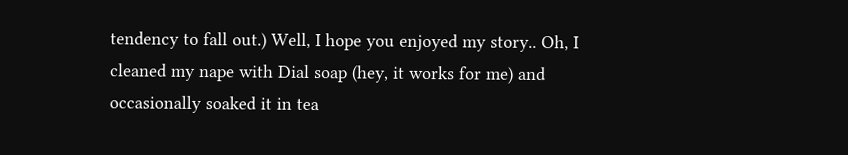tendency to fall out.) Well, I hope you enjoyed my story.. Oh, I cleaned my nape with Dial soap (hey, it works for me) and occasionally soaked it in tea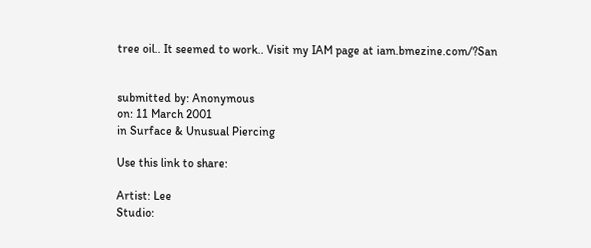tree oil.. It seemed to work.. Visit my IAM page at iam.bmezine.com/?San


submitted by: Anonymous
on: 11 March 2001
in Surface & Unusual Piercing

Use this link to share:

Artist: Lee
Studio: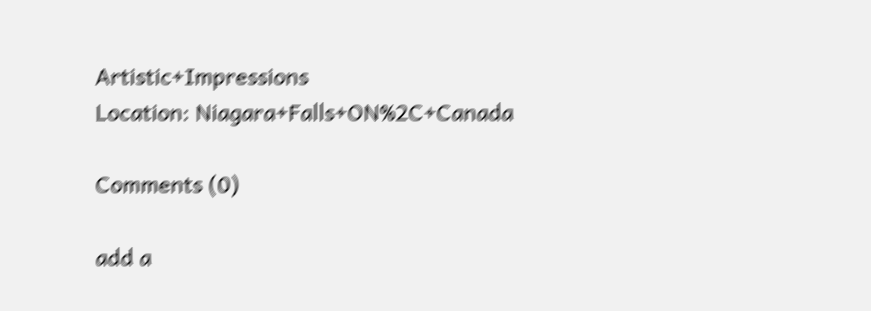Artistic+Impressions
Location: Niagara+Falls+ON%2C+Canada

Comments (0)

add a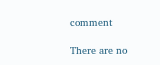comment

There are no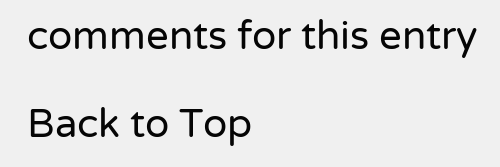comments for this entry

Back to Top